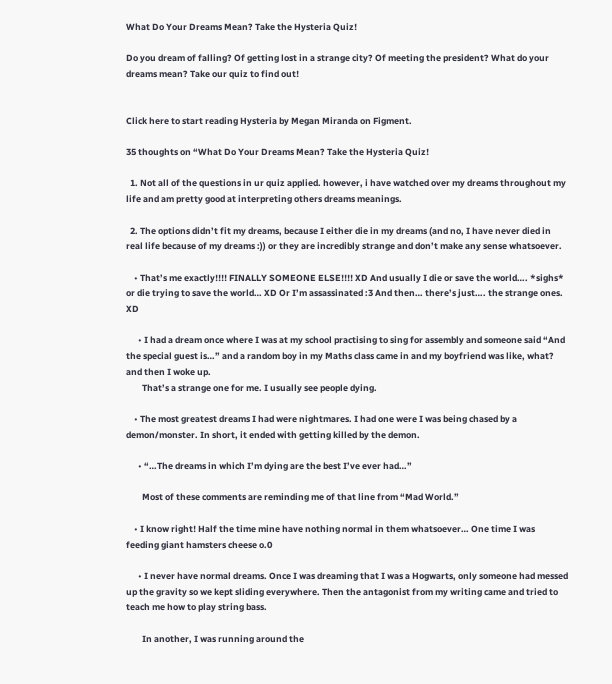What Do Your Dreams Mean? Take the Hysteria Quiz!

Do you dream of falling? Of getting lost in a strange city? Of meeting the president? What do your dreams mean? Take our quiz to find out!


Click here to start reading Hysteria by Megan Miranda on Figment.

35 thoughts on “What Do Your Dreams Mean? Take the Hysteria Quiz!

  1. Not all of the questions in ur quiz applied. however, i have watched over my dreams throughout my life and am pretty good at interpreting others dreams meanings.

  2. The options didn’t fit my dreams, because I either die in my dreams (and no, I have never died in real life because of my dreams :)) or they are incredibly strange and don’t make any sense whatsoever.

    • That’s me exactly!!!! FINALLY SOMEONE ELSE!!!! XD And usually I die or save the world…. *sighs* or die trying to save the world… XD Or I’m assassinated :3 And then… there’s just…. the strange ones. XD

      • I had a dream once where I was at my school practising to sing for assembly and someone said “And the special guest is…” and a random boy in my Maths class came in and my boyfriend was like, what? and then I woke up.
        That’s a strange one for me. I usually see people dying.

    • The most greatest dreams I had were nightmares. I had one were I was being chased by a demon/monster. In short, it ended with getting killed by the demon.

      • “…The dreams in which I’m dying are the best I’ve ever had…”

        Most of these comments are reminding me of that line from “Mad World.”

    • I know right! Half the time mine have nothing normal in them whatsoever… One time I was feeding giant hamsters cheese o.0

      • I never have normal dreams. Once I was dreaming that I was a Hogwarts, only someone had messed up the gravity so we kept sliding everywhere. Then the antagonist from my writing came and tried to teach me how to play string bass.

        In another, I was running around the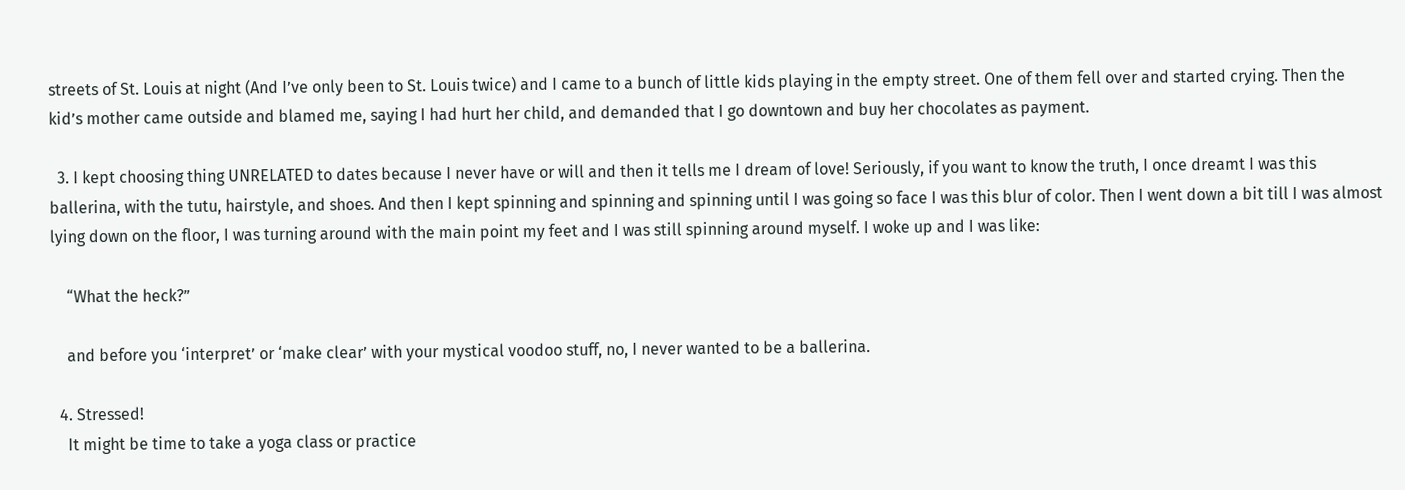streets of St. Louis at night (And I’ve only been to St. Louis twice) and I came to a bunch of little kids playing in the empty street. One of them fell over and started crying. Then the kid’s mother came outside and blamed me, saying I had hurt her child, and demanded that I go downtown and buy her chocolates as payment.

  3. I kept choosing thing UNRELATED to dates because I never have or will and then it tells me I dream of love! Seriously, if you want to know the truth, I once dreamt I was this ballerina, with the tutu, hairstyle, and shoes. And then I kept spinning and spinning and spinning until I was going so face I was this blur of color. Then I went down a bit till I was almost lying down on the floor, I was turning around with the main point my feet and I was still spinning around myself. I woke up and I was like:

    “What the heck?”

    and before you ‘interpret’ or ‘make clear’ with your mystical voodoo stuff, no, I never wanted to be a ballerina.

  4. Stressed!
    It might be time to take a yoga class or practice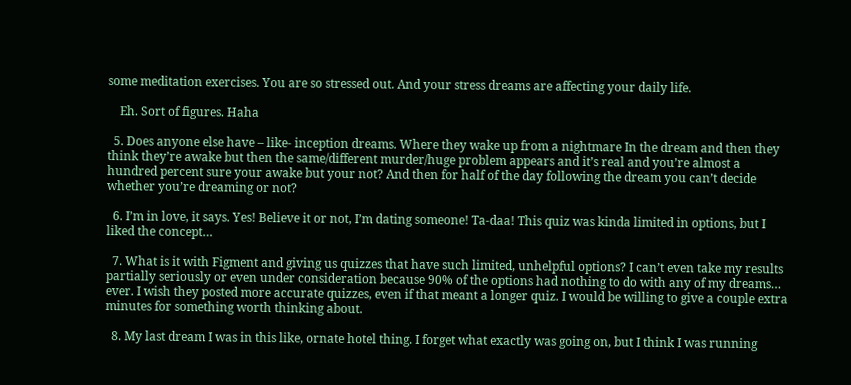some meditation exercises. You are so stressed out. And your stress dreams are affecting your daily life.

    Eh. Sort of figures. Haha

  5. Does anyone else have – like- inception dreams. Where they wake up from a nightmare In the dream and then they think they’re awake but then the same/different murder/huge problem appears and it’s real and you’re almost a hundred percent sure your awake but your not? And then for half of the day following the dream you can’t decide whether you’re dreaming or not?

  6. I’m in love, it says. Yes! Believe it or not, I’m dating someone! Ta-daa! This quiz was kinda limited in options, but I liked the concept…

  7. What is it with Figment and giving us quizzes that have such limited, unhelpful options? I can’t even take my results partially seriously or even under consideration because 90% of the options had nothing to do with any of my dreams… ever. I wish they posted more accurate quizzes, even if that meant a longer quiz. I would be willing to give a couple extra minutes for something worth thinking about.

  8. My last dream I was in this like, ornate hotel thing. I forget what exactly was going on, but I think I was running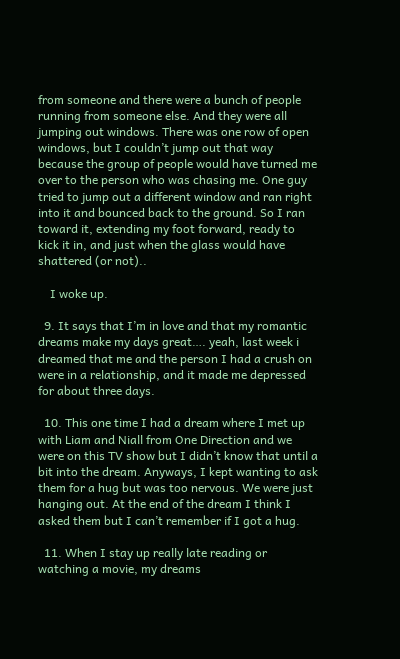from someone and there were a bunch of people running from someone else. And they were all jumping out windows. There was one row of open windows, but I couldn’t jump out that way because the group of people would have turned me over to the person who was chasing me. One guy tried to jump out a different window and ran right into it and bounced back to the ground. So I ran toward it, extending my foot forward, ready to kick it in, and just when the glass would have shattered (or not)..

    I woke up.

  9. It says that I’m in love and that my romantic dreams make my days great…. yeah, last week i dreamed that me and the person I had a crush on were in a relationship, and it made me depressed for about three days.

  10. This one time I had a dream where I met up with Liam and Niall from One Direction and we were on this TV show but I didn’t know that until a bit into the dream. Anyways, I kept wanting to ask them for a hug but was too nervous. We were just hanging out. At the end of the dream I think I asked them but I can’t remember if I got a hug.

  11. When I stay up really late reading or watching a movie, my dreams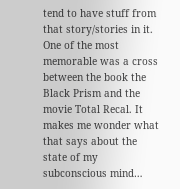tend to have stuff from that story/stories in it. One of the most memorable was a cross between the book the Black Prism and the movie Total Recal. It makes me wonder what that says about the state of my subconscious mind…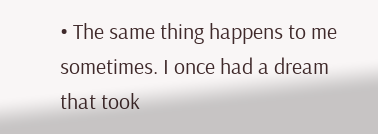• The same thing happens to me sometimes. I once had a dream that took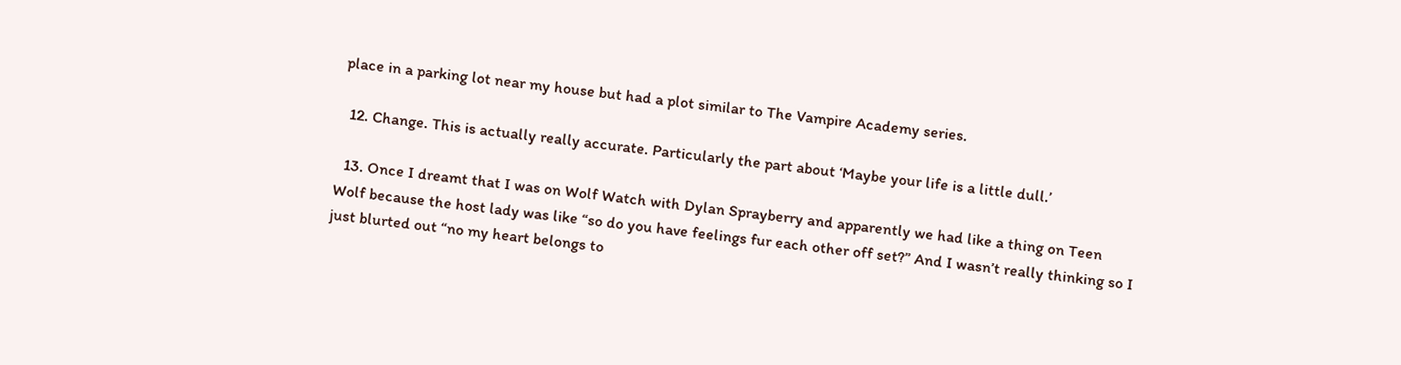place in a parking lot near my house but had a plot similar to The Vampire Academy series.

  12. Change. This is actually really accurate. Particularly the part about ‘Maybe your life is a little dull.’

  13. Once I dreamt that I was on Wolf Watch with Dylan Sprayberry and apparently we had like a thing on Teen Wolf because the host lady was like “so do you have feelings fur each other off set?” And I wasn’t really thinking so I just blurted out “no my heart belongs to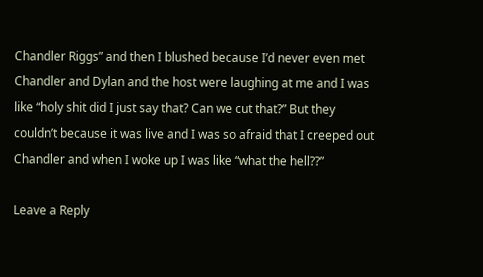Chandler Riggs” and then I blushed because I’d never even met Chandler and Dylan and the host were laughing at me and I was like “holy shit did I just say that? Can we cut that?” But they couldn’t because it was live and I was so afraid that I creeped out Chandler and when I woke up I was like “what the hell??”

Leave a Reply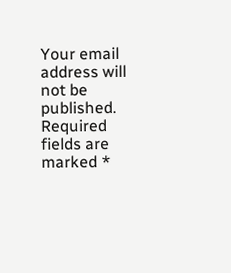Your email address will not be published. Required fields are marked *